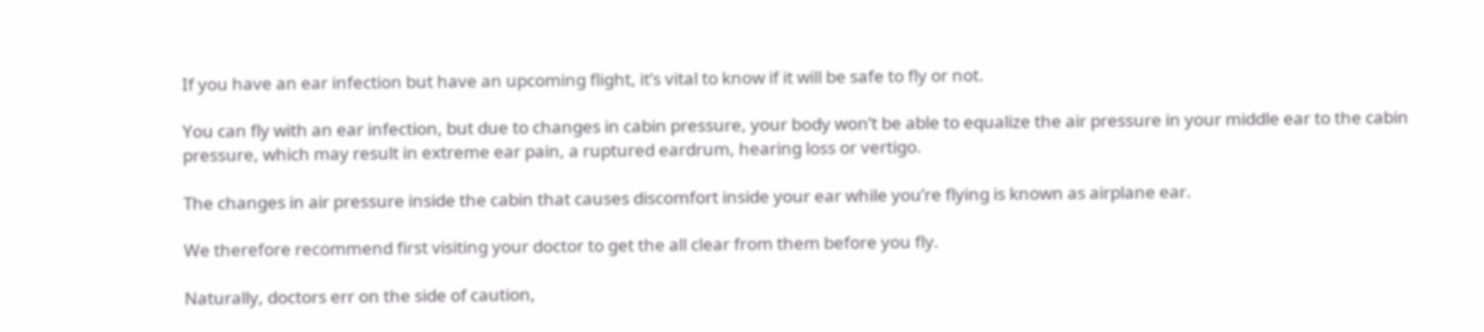If you have an ear infection but have an upcoming flight, it’s vital to know if it will be safe to fly or not.

You can fly with an ear infection, but due to changes in cabin pressure, your body won’t be able to equalize the air pressure in your middle ear to the cabin pressure, which may result in extreme ear pain, a ruptured eardrum, hearing loss or vertigo.

The changes in air pressure inside the cabin that causes discomfort inside your ear while you’re flying is known as airplane ear.

We therefore recommend first visiting your doctor to get the all clear from them before you fly.

Naturally, doctors err on the side of caution,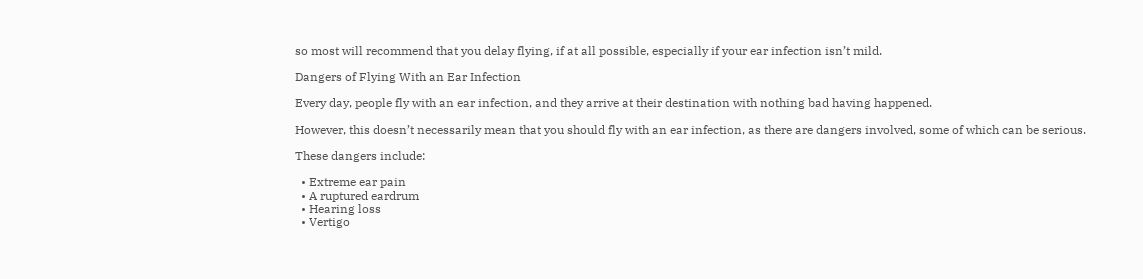so most will recommend that you delay flying, if at all possible, especially if your ear infection isn’t mild.

Dangers of Flying With an Ear Infection

Every day, people fly with an ear infection, and they arrive at their destination with nothing bad having happened.

However, this doesn’t necessarily mean that you should fly with an ear infection, as there are dangers involved, some of which can be serious.

These dangers include:

  • Extreme ear pain
  • A ruptured eardrum
  • Hearing loss
  • Vertigo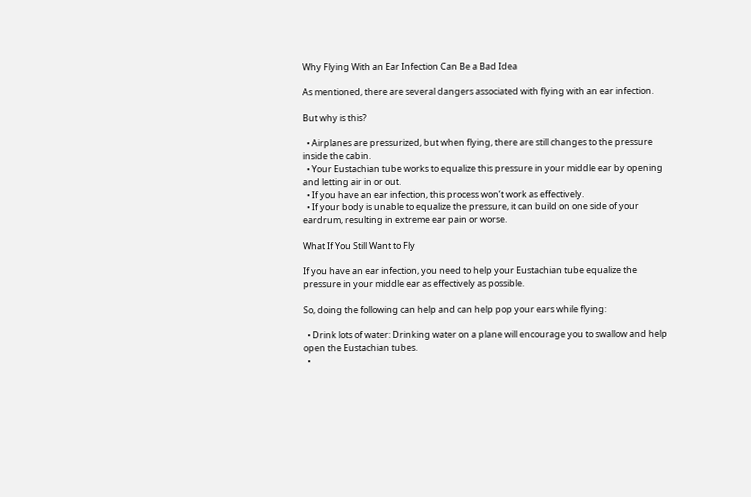Why Flying With an Ear Infection Can Be a Bad Idea

As mentioned, there are several dangers associated with flying with an ear infection.

But why is this?

  • Airplanes are pressurized, but when flying, there are still changes to the pressure inside the cabin.
  • Your Eustachian tube works to equalize this pressure in your middle ear by opening and letting air in or out.
  • If you have an ear infection, this process won’t work as effectively.
  • If your body is unable to equalize the pressure, it can build on one side of your eardrum, resulting in extreme ear pain or worse.

What If You Still Want to Fly

If you have an ear infection, you need to help your Eustachian tube equalize the pressure in your middle ear as effectively as possible.

So, doing the following can help and can help pop your ears while flying:

  • Drink lots of water: Drinking water on a plane will encourage you to swallow and help open the Eustachian tubes.
  •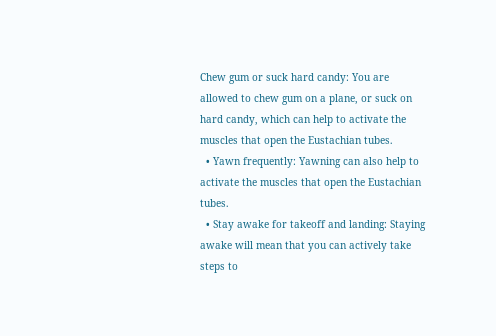Chew gum or suck hard candy: You are allowed to chew gum on a plane, or suck on hard candy, which can help to activate the muscles that open the Eustachian tubes.
  • Yawn frequently: Yawning can also help to activate the muscles that open the Eustachian tubes.
  • Stay awake for takeoff and landing: Staying awake will mean that you can actively take steps to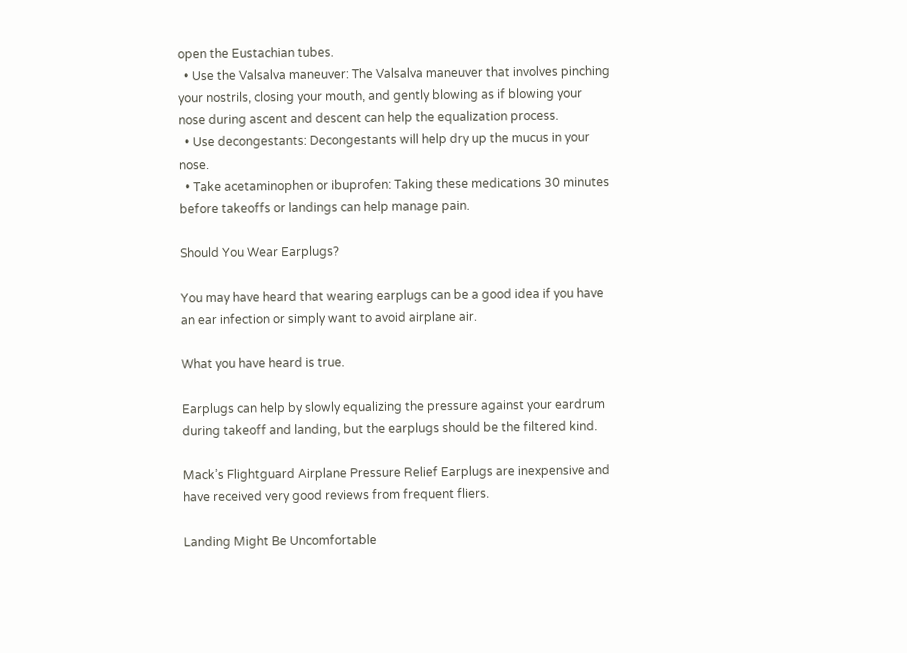open the Eustachian tubes.
  • Use the Valsalva maneuver: The Valsalva maneuver that involves pinching your nostrils, closing your mouth, and gently blowing as if blowing your nose during ascent and descent can help the equalization process.
  • Use decongestants: Decongestants will help dry up the mucus in your nose.
  • Take acetaminophen or ibuprofen: Taking these medications 30 minutes before takeoffs or landings can help manage pain.

Should You Wear Earplugs?

You may have heard that wearing earplugs can be a good idea if you have an ear infection or simply want to avoid airplane air.

What you have heard is true.

Earplugs can help by slowly equalizing the pressure against your eardrum during takeoff and landing, but the earplugs should be the filtered kind.

Mack’s Flightguard Airplane Pressure Relief Earplugs are inexpensive and have received very good reviews from frequent fliers.

Landing Might Be Uncomfortable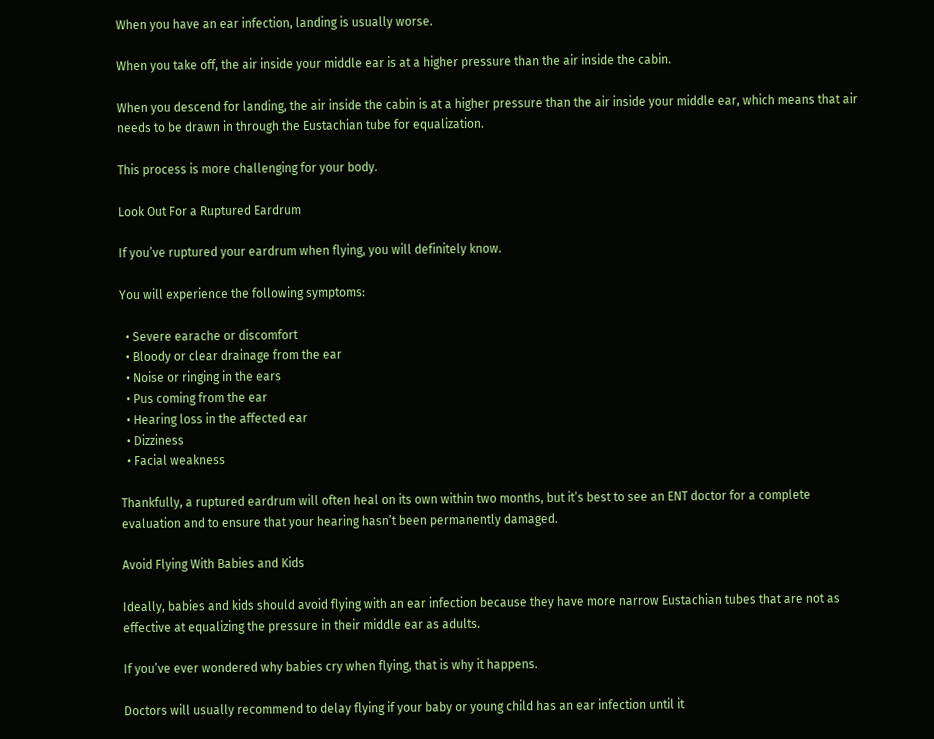When you have an ear infection, landing is usually worse.

When you take off, the air inside your middle ear is at a higher pressure than the air inside the cabin.

When you descend for landing, the air inside the cabin is at a higher pressure than the air inside your middle ear, which means that air needs to be drawn in through the Eustachian tube for equalization.

This process is more challenging for your body.

Look Out For a Ruptured Eardrum

If you’ve ruptured your eardrum when flying, you will definitely know.

You will experience the following symptoms:

  • Severe earache or discomfort
  • Bloody or clear drainage from the ear
  • Noise or ringing in the ears
  • Pus coming from the ear
  • Hearing loss in the affected ear
  • Dizziness
  • Facial weakness

Thankfully, a ruptured eardrum will often heal on its own within two months, but it’s best to see an ENT doctor for a complete evaluation and to ensure that your hearing hasn’t been permanently damaged.

Avoid Flying With Babies and Kids

Ideally, babies and kids should avoid flying with an ear infection because they have more narrow Eustachian tubes that are not as effective at equalizing the pressure in their middle ear as adults.

If you’ve ever wondered why babies cry when flying, that is why it happens.

Doctors will usually recommend to delay flying if your baby or young child has an ear infection until it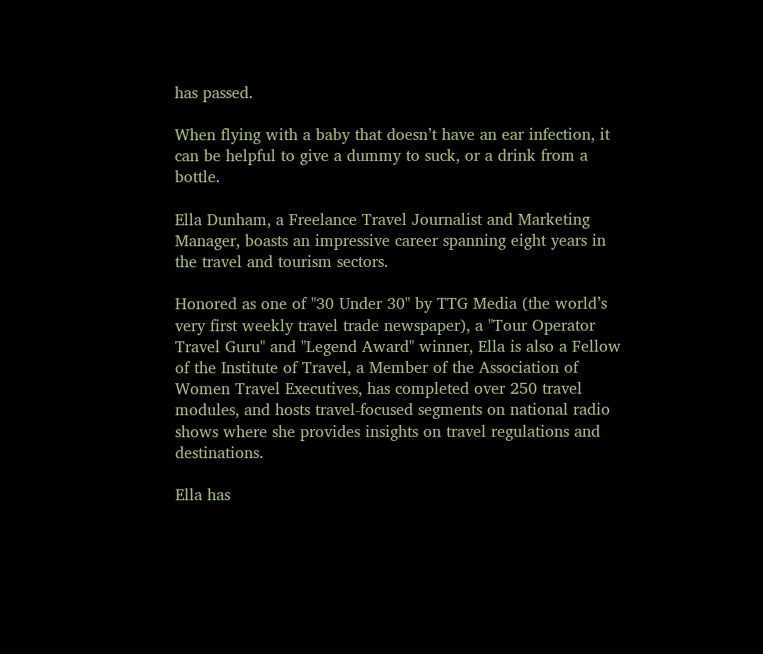has passed.

When flying with a baby that doesn’t have an ear infection, it can be helpful to give a dummy to suck, or a drink from a bottle.

Ella Dunham, a Freelance Travel Journalist and Marketing Manager, boasts an impressive career spanning eight years in the travel and tourism sectors.

Honored as one of "30 Under 30" by TTG Media (the world’s very first weekly travel trade newspaper), a "Tour Operator Travel Guru" and "Legend Award" winner, Ella is also a Fellow of the Institute of Travel, a Member of the Association of Women Travel Executives, has completed over 250 travel modules, and hosts travel-focused segments on national radio shows where she provides insights on travel regulations and destinations.

Ella has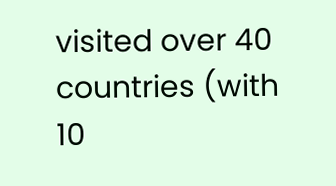visited over 40 countries (with 10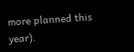more planned this year).